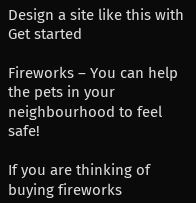Design a site like this with
Get started

Fireworks – You can help the pets in your neighbourhood to feel safe!

If you are thinking of buying fireworks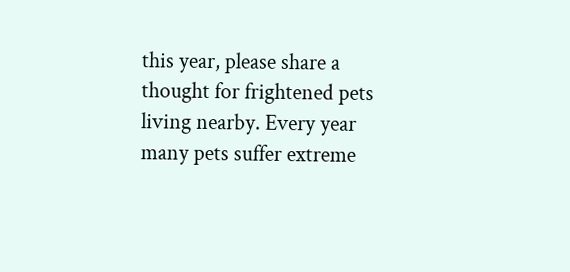this year, please share a thought for frightened pets living nearby. Every year many pets suffer extreme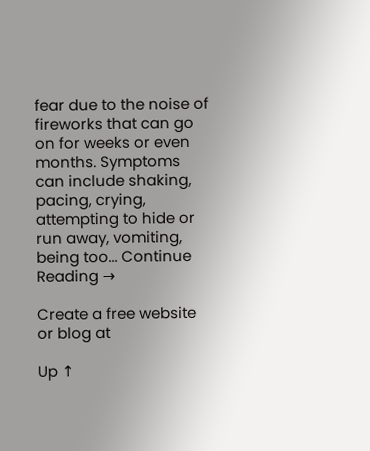fear due to the noise of fireworks that can go on for weeks or even months. Symptoms can include shaking, pacing, crying, attempting to hide or run away, vomiting, being too... Continue Reading →

Create a free website or blog at

Up ↑